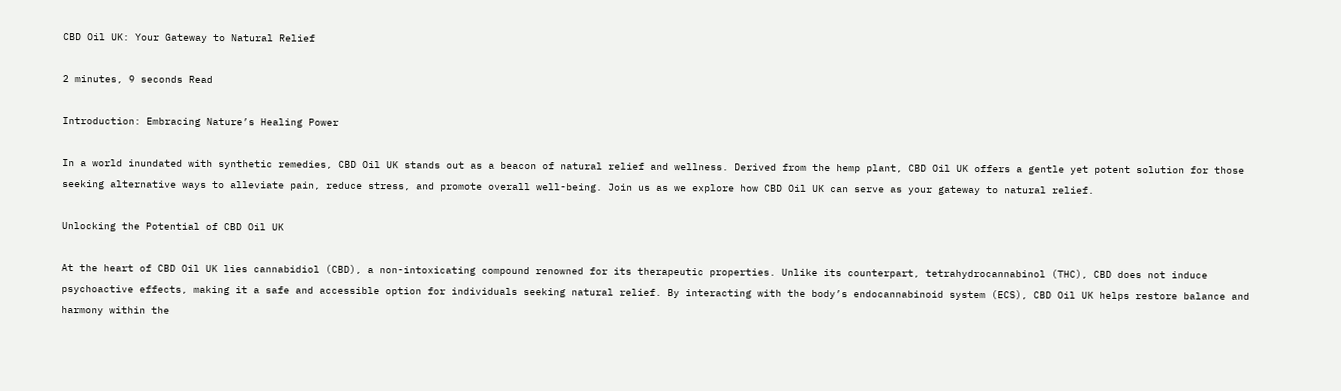CBD Oil UK: Your Gateway to Natural Relief

2 minutes, 9 seconds Read

Introduction: Embracing Nature’s Healing Power

In a world inundated with synthetic remedies, CBD Oil UK stands out as a beacon of natural relief and wellness. Derived from the hemp plant, CBD Oil UK offers a gentle yet potent solution for those seeking alternative ways to alleviate pain, reduce stress, and promote overall well-being. Join us as we explore how CBD Oil UK can serve as your gateway to natural relief.

Unlocking the Potential of CBD Oil UK

At the heart of CBD Oil UK lies cannabidiol (CBD), a non-intoxicating compound renowned for its therapeutic properties. Unlike its counterpart, tetrahydrocannabinol (THC), CBD does not induce psychoactive effects, making it a safe and accessible option for individuals seeking natural relief. By interacting with the body’s endocannabinoid system (ECS), CBD Oil UK helps restore balance and harmony within the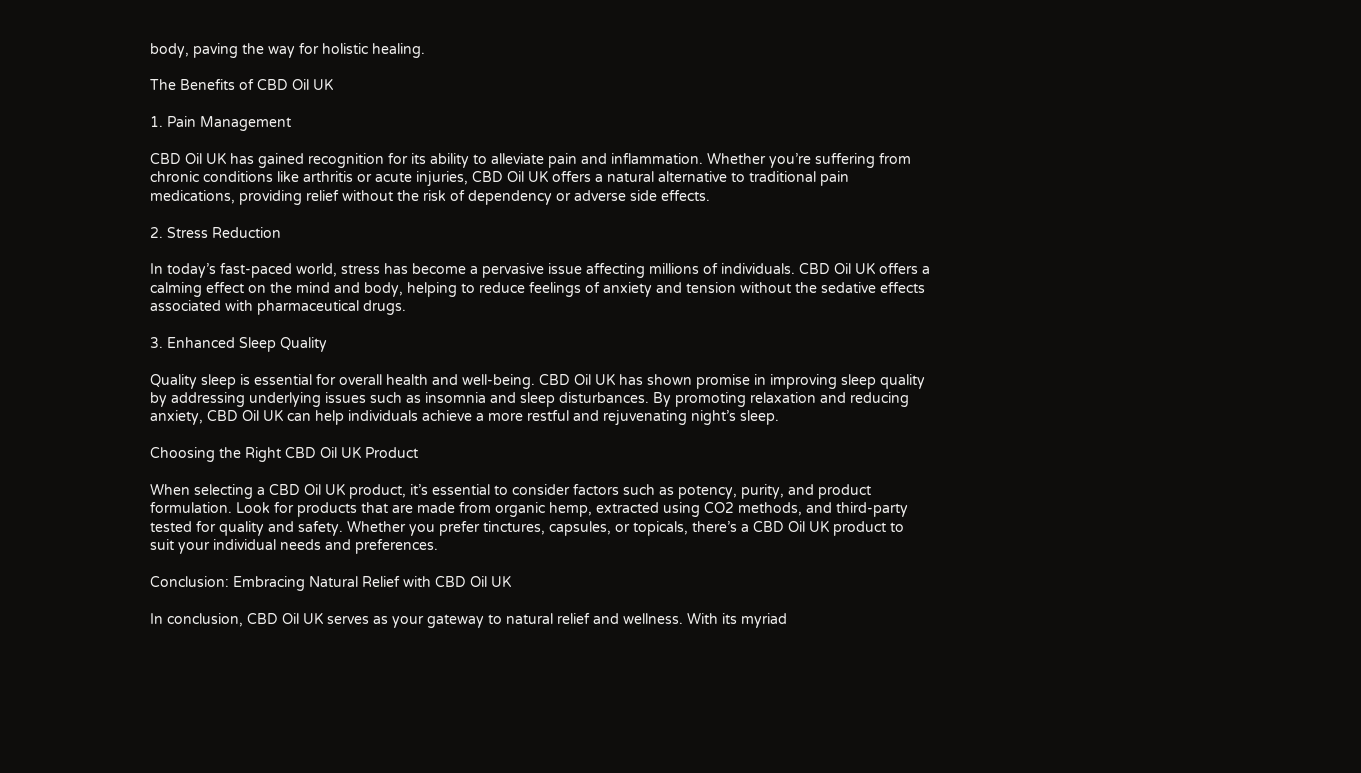body, paving the way for holistic healing.

The Benefits of CBD Oil UK

1. Pain Management

CBD Oil UK has gained recognition for its ability to alleviate pain and inflammation. Whether you’re suffering from chronic conditions like arthritis or acute injuries, CBD Oil UK offers a natural alternative to traditional pain medications, providing relief without the risk of dependency or adverse side effects.

2. Stress Reduction

In today’s fast-paced world, stress has become a pervasive issue affecting millions of individuals. CBD Oil UK offers a calming effect on the mind and body, helping to reduce feelings of anxiety and tension without the sedative effects associated with pharmaceutical drugs.

3. Enhanced Sleep Quality

Quality sleep is essential for overall health and well-being. CBD Oil UK has shown promise in improving sleep quality by addressing underlying issues such as insomnia and sleep disturbances. By promoting relaxation and reducing anxiety, CBD Oil UK can help individuals achieve a more restful and rejuvenating night’s sleep.

Choosing the Right CBD Oil UK Product

When selecting a CBD Oil UK product, it’s essential to consider factors such as potency, purity, and product formulation. Look for products that are made from organic hemp, extracted using CO2 methods, and third-party tested for quality and safety. Whether you prefer tinctures, capsules, or topicals, there’s a CBD Oil UK product to suit your individual needs and preferences.

Conclusion: Embracing Natural Relief with CBD Oil UK

In conclusion, CBD Oil UK serves as your gateway to natural relief and wellness. With its myriad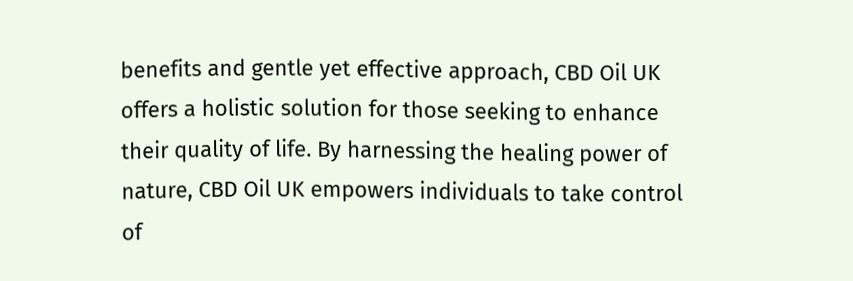benefits and gentle yet effective approach, CBD Oil UK offers a holistic solution for those seeking to enhance their quality of life. By harnessing the healing power of nature, CBD Oil UK empowers individuals to take control of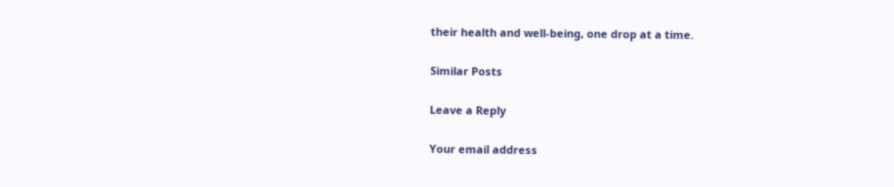their health and well-being, one drop at a time.

Similar Posts

Leave a Reply

Your email address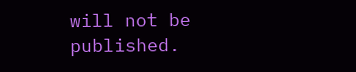will not be published.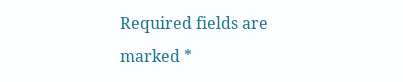Required fields are marked *